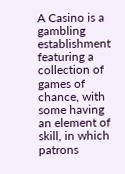A Casino is a gambling establishment featuring a collection of games of chance, with some having an element of skill, in which patrons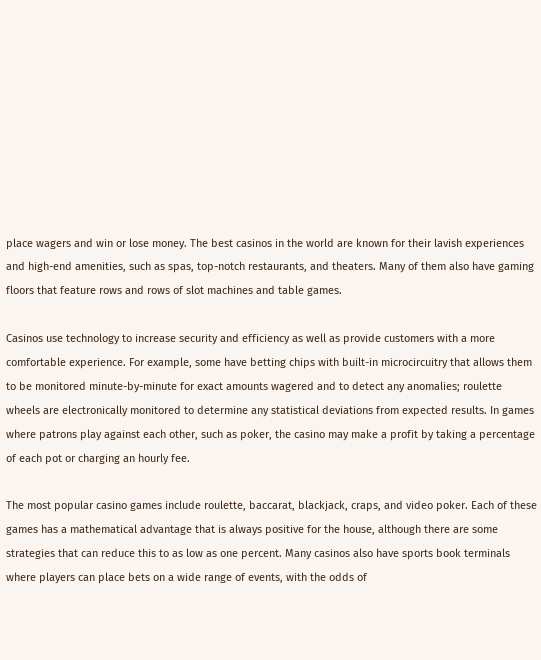place wagers and win or lose money. The best casinos in the world are known for their lavish experiences and high-end amenities, such as spas, top-notch restaurants, and theaters. Many of them also have gaming floors that feature rows and rows of slot machines and table games.

Casinos use technology to increase security and efficiency as well as provide customers with a more comfortable experience. For example, some have betting chips with built-in microcircuitry that allows them to be monitored minute-by-minute for exact amounts wagered and to detect any anomalies; roulette wheels are electronically monitored to determine any statistical deviations from expected results. In games where patrons play against each other, such as poker, the casino may make a profit by taking a percentage of each pot or charging an hourly fee.

The most popular casino games include roulette, baccarat, blackjack, craps, and video poker. Each of these games has a mathematical advantage that is always positive for the house, although there are some strategies that can reduce this to as low as one percent. Many casinos also have sports book terminals where players can place bets on a wide range of events, with the odds of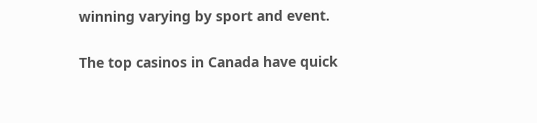winning varying by sport and event.

The top casinos in Canada have quick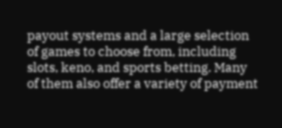payout systems and a large selection of games to choose from, including slots, keno, and sports betting. Many of them also offer a variety of payment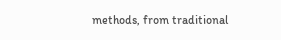methods, from traditional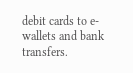debit cards to e-wallets and bank transfers.